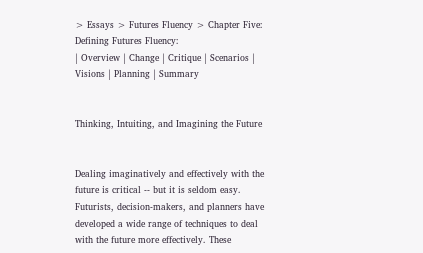> Essays > Futures Fluency > Chapter Five: Defining Futures Fluency:
| Overview | Change | Critique | Scenarios | Visions | Planning | Summary


Thinking, Intuiting, and Imagining the Future


Dealing imaginatively and effectively with the future is critical -- but it is seldom easy. Futurists, decision-makers, and planners have developed a wide range of techniques to deal with the future more effectively. These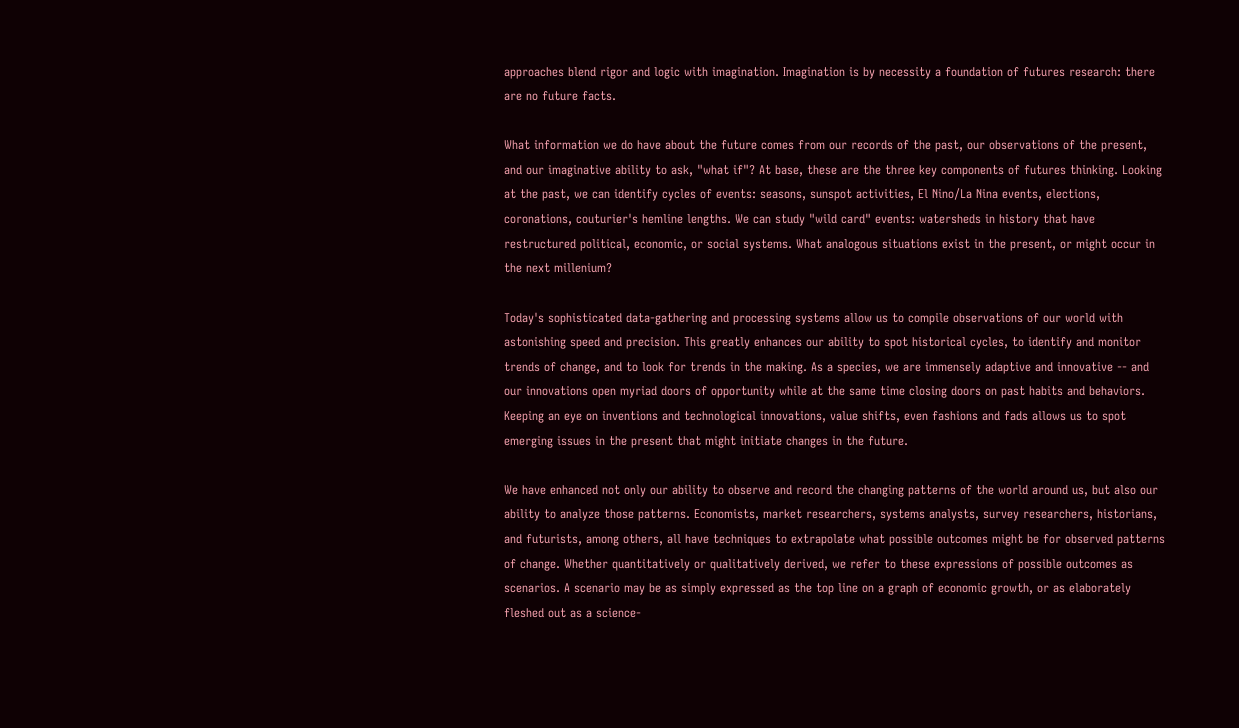approaches blend rigor and logic with imagination. Imagination is by necessity a foundation of futures research: there are no future facts.

What information we do have about the future comes from our records of the past, our observations of the present, and our imaginative ability to ask, "what if"? At base, these are the three key components of futures thinking. Looking at the past, we can identify cycles of events: seasons, sunspot activities, El Nino/La Nina events, elections, coronations, couturier's hemline lengths. We can study "wild card" events: watersheds in history that have restructured political, economic, or social systems. What analogous situations exist in the present, or might occur in the next millenium?

Today's sophisticated data-gathering and processing systems allow us to compile observations of our world with astonishing speed and precision. This greatly enhances our ability to spot historical cycles, to identify and monitor trends of change, and to look for trends in the making. As a species, we are immensely adaptive and innovative -- and our innovations open myriad doors of opportunity while at the same time closing doors on past habits and behaviors. Keeping an eye on inventions and technological innovations, value shifts, even fashions and fads allows us to spot emerging issues in the present that might initiate changes in the future.

We have enhanced not only our ability to observe and record the changing patterns of the world around us, but also our ability to analyze those patterns. Economists, market researchers, systems analysts, survey researchers, historians, and futurists, among others, all have techniques to extrapolate what possible outcomes might be for observed patterns of change. Whether quantitatively or qualitatively derived, we refer to these expressions of possible outcomes as scenarios. A scenario may be as simply expressed as the top line on a graph of economic growth, or as elaborately fleshed out as a science-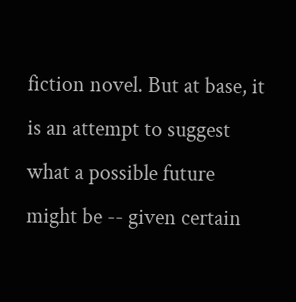fiction novel. But at base, it is an attempt to suggest what a possible future might be -- given certain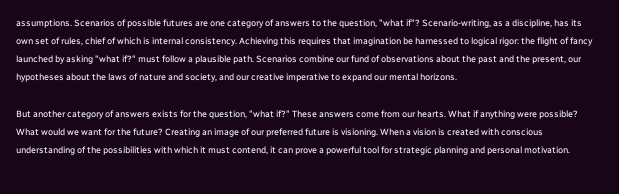assumptions. Scenarios of possible futures are one category of answers to the question, "what if"? Scenario-writing, as a discipline, has its own set of rules, chief of which is internal consistency. Achieving this requires that imagination be harnessed to logical rigor: the flight of fancy launched by asking "what if?" must follow a plausible path. Scenarios combine our fund of observations about the past and the present, our hypotheses about the laws of nature and society, and our creative imperative to expand our mental horizons.

But another category of answers exists for the question, "what if?" These answers come from our hearts. What if anything were possible? What would we want for the future? Creating an image of our preferred future is visioning. When a vision is created with conscious understanding of the possibilities with which it must contend, it can prove a powerful tool for strategic planning and personal motivation.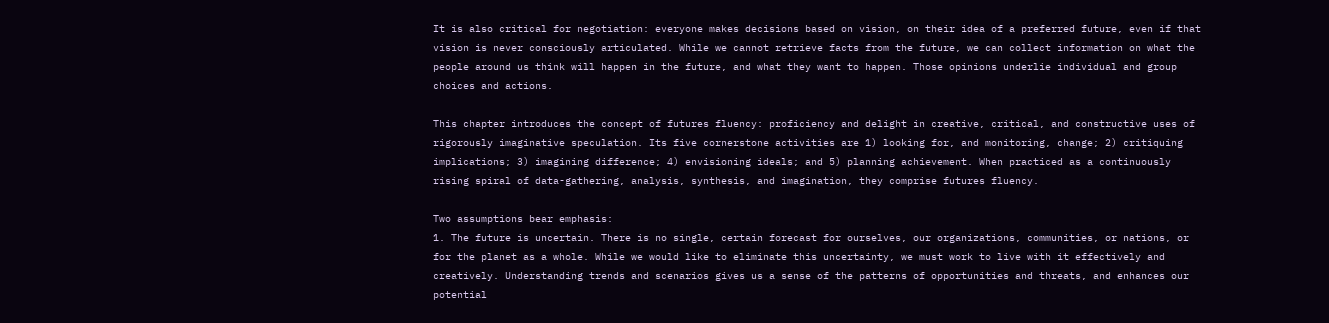It is also critical for negotiation: everyone makes decisions based on vision, on their idea of a preferred future, even if that vision is never consciously articulated. While we cannot retrieve facts from the future, we can collect information on what the people around us think will happen in the future, and what they want to happen. Those opinions underlie individual and group choices and actions.

This chapter introduces the concept of futures fluency: proficiency and delight in creative, critical, and constructive uses of rigorously imaginative speculation. Its five cornerstone activities are 1) looking for, and monitoring, change; 2) critiquing implications; 3) imagining difference; 4) envisioning ideals; and 5) planning achievement. When practiced as a continuously rising spiral of data-gathering, analysis, synthesis, and imagination, they comprise futures fluency.

Two assumptions bear emphasis:
1. The future is uncertain. There is no single, certain forecast for ourselves, our organizations, communities, or nations, or for the planet as a whole. While we would like to eliminate this uncertainty, we must work to live with it effectively and creatively. Understanding trends and scenarios gives us a sense of the patterns of opportunities and threats, and enhances our potential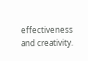effectiveness and creativity.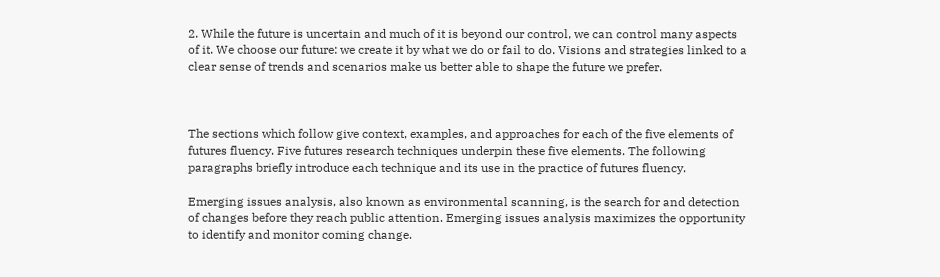2. While the future is uncertain and much of it is beyond our control, we can control many aspects of it. We choose our future: we create it by what we do or fail to do. Visions and strategies linked to a clear sense of trends and scenarios make us better able to shape the future we prefer.



The sections which follow give context, examples, and approaches for each of the five elements of futures fluency. Five futures research techniques underpin these five elements. The following paragraphs briefly introduce each technique and its use in the practice of futures fluency.

Emerging issues analysis, also known as environmental scanning, is the search for and detection of changes before they reach public attention. Emerging issues analysis maximizes the opportunity to identify and monitor coming change.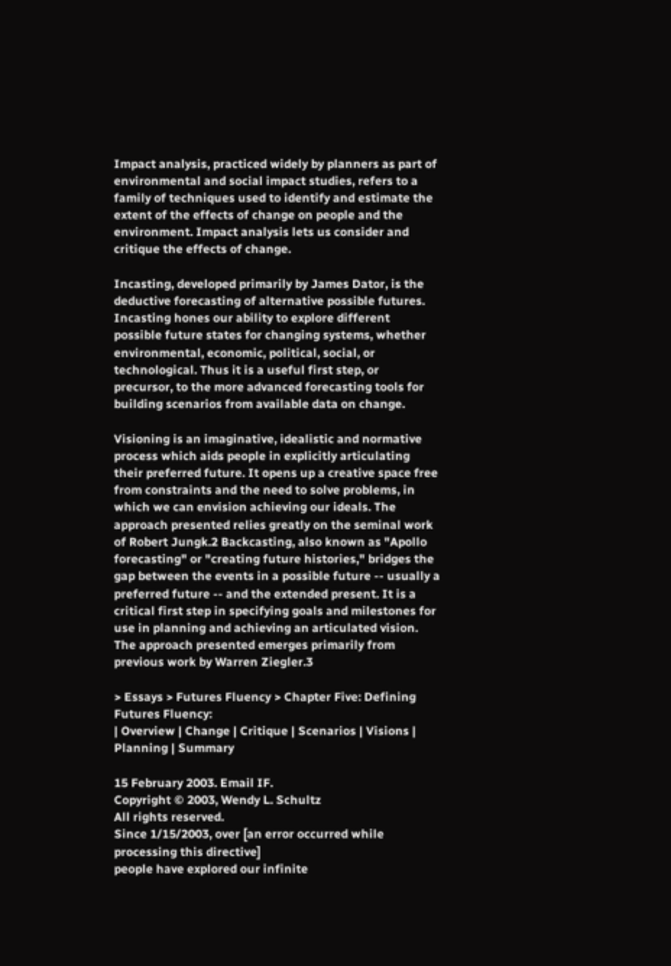Impact analysis, practiced widely by planners as part of environmental and social impact studies, refers to a family of techniques used to identify and estimate the extent of the effects of change on people and the environment. Impact analysis lets us consider and critique the effects of change.

Incasting, developed primarily by James Dator, is the deductive forecasting of alternative possible futures. Incasting hones our ability to explore different possible future states for changing systems, whether environmental, economic, political, social, or technological. Thus it is a useful first step, or precursor, to the more advanced forecasting tools for building scenarios from available data on change.

Visioning is an imaginative, idealistic and normative process which aids people in explicitly articulating their preferred future. It opens up a creative space free from constraints and the need to solve problems, in which we can envision achieving our ideals. The approach presented relies greatly on the seminal work of Robert Jungk.2 Backcasting, also known as "Apollo forecasting" or "creating future histories," bridges the gap between the events in a possible future -- usually a preferred future -- and the extended present. It is a critical first step in specifying goals and milestones for use in planning and achieving an articulated vision. The approach presented emerges primarily from previous work by Warren Ziegler.3

> Essays > Futures Fluency > Chapter Five: Defining Futures Fluency:
| Overview | Change | Critique | Scenarios | Visions | Planning | Summary

15 February 2003. Email IF.
Copyright © 2003, Wendy L. Schultz
All rights reserved.
Since 1/15/2003, over [an error occurred while processing this directive]
people have explored our infinite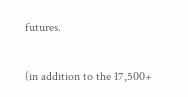futures.

(in addition to the 17,500+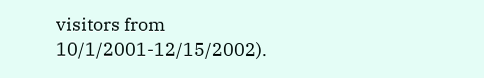visitors from 10/1/2001-12/15/2002).